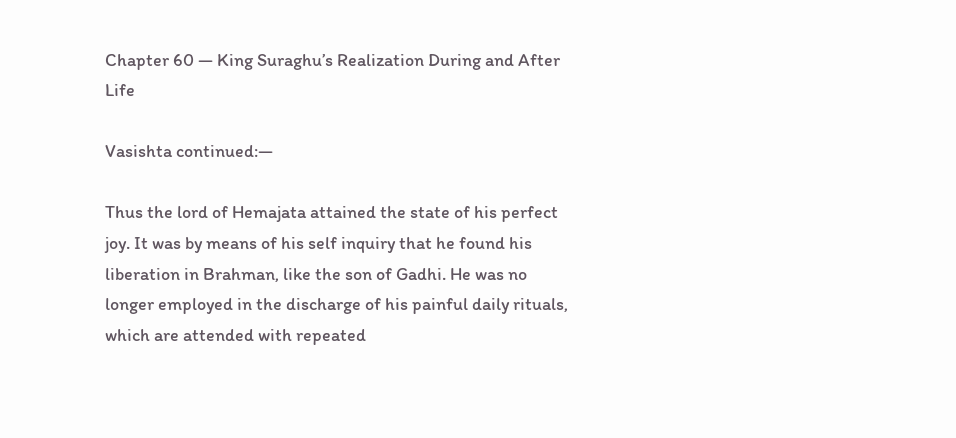Chapter 60 — King Suraghu’s Realization During and After Life

Vasishta continued:—

Thus the lord of Hemajata attained the state of his perfect joy. It was by means of his self inquiry that he found his liberation in Brahman, like the son of Gadhi. He was no longer employed in the discharge of his painful daily rituals, which are attended with repeated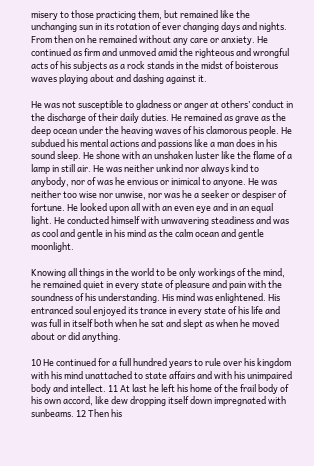misery to those practicing them, but remained like the unchanging sun in its rotation of ever changing days and nights. From then on he remained without any care or anxiety. He continued as firm and unmoved amid the righteous and wrongful acts of his subjects as a rock stands in the midst of boisterous waves playing about and dashing against it.

He was not susceptible to gladness or anger at others’ conduct in the discharge of their daily duties. He remained as grave as the deep ocean under the heaving waves of his clamorous people. He subdued his mental actions and passions like a man does in his sound sleep. He shone with an unshaken luster like the flame of a lamp in still air. He was neither unkind nor always kind to anybody, nor of was he envious or inimical to anyone. He was neither too wise nor unwise, nor was he a seeker or despiser of fortune. He looked upon all with an even eye and in an equal light. He conducted himself with unwavering steadiness and was as cool and gentle in his mind as the calm ocean and gentle moonlight.

Knowing all things in the world to be only workings of the mind, he remained quiet in every state of pleasure and pain with the soundness of his understanding. His mind was enlightened. His entranced soul enjoyed its trance in every state of his life and was full in itself both when he sat and slept as when he moved about or did anything.

10 He continued for a full hundred years to rule over his kingdom with his mind unattached to state affairs and with his unimpaired body and intellect. 11 At last he left his home of the frail body of his own accord, like dew dropping itself down impregnated with sunbeams. 12 Then his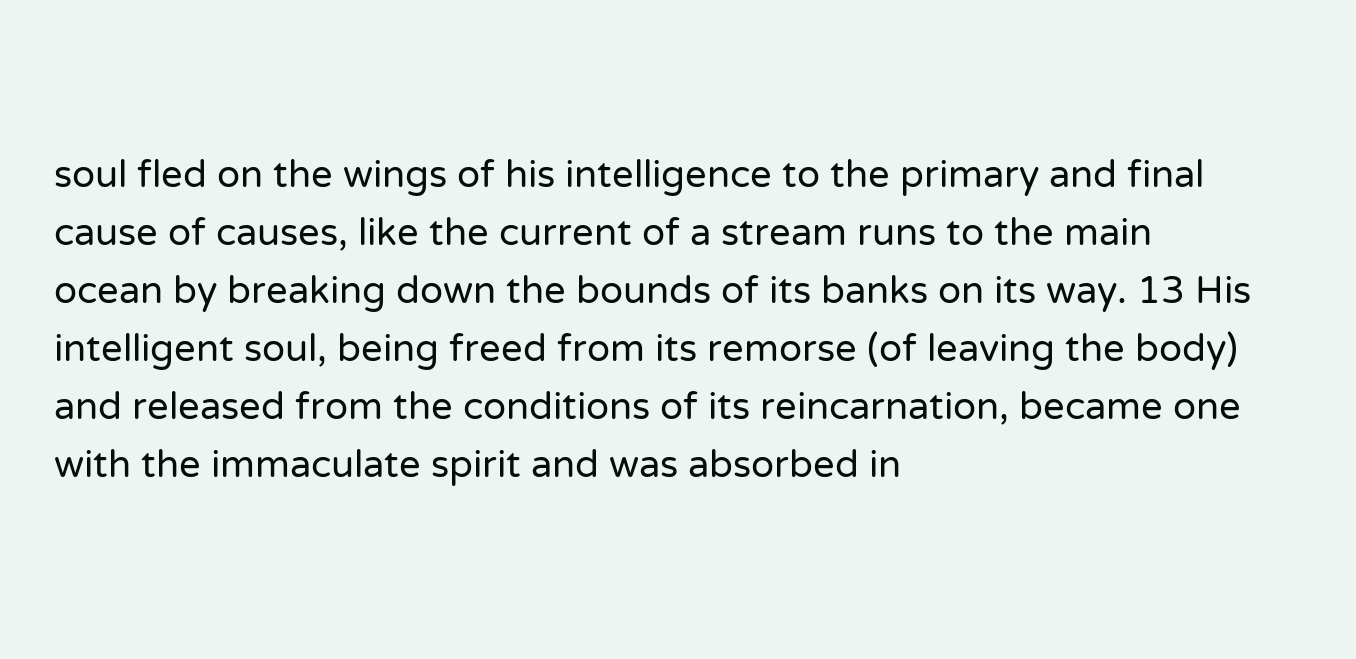soul fled on the wings of his intelligence to the primary and final cause of causes, like the current of a stream runs to the main ocean by breaking down the bounds of its banks on its way. 13 His intelligent soul, being freed from its remorse (of leaving the body) and released from the conditions of its reincarnation, became one with the immaculate spirit and was absorbed in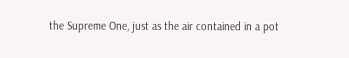the Supreme One, just as the air contained in a pot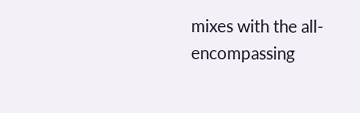mixes with the all-encompassing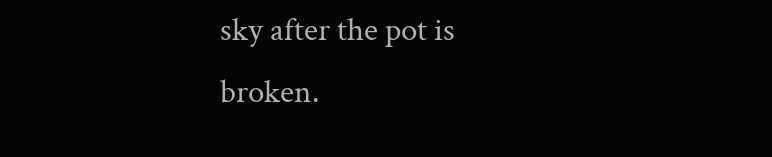sky after the pot is broken.